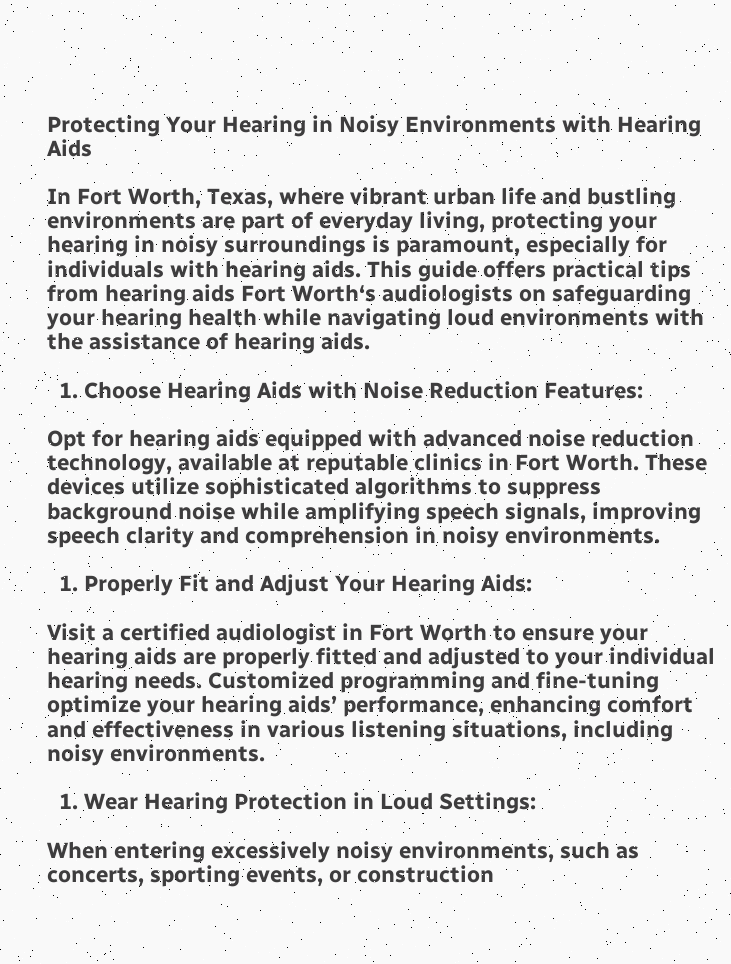Protecting Your Hearing in Noisy Environments with Hearing Aids

In Fort Worth, Texas, where vibrant urban life and bustling environments are part of everyday living, protecting your hearing in noisy surroundings is paramount, especially for individuals with hearing aids. This guide offers practical tips from hearing aids Fort Worth‘s audiologists on safeguarding your hearing health while navigating loud environments with the assistance of hearing aids.

  1. Choose Hearing Aids with Noise Reduction Features:

Opt for hearing aids equipped with advanced noise reduction technology, available at reputable clinics in Fort Worth. These devices utilize sophisticated algorithms to suppress background noise while amplifying speech signals, improving speech clarity and comprehension in noisy environments.

  1. Properly Fit and Adjust Your Hearing Aids:

Visit a certified audiologist in Fort Worth to ensure your hearing aids are properly fitted and adjusted to your individual hearing needs. Customized programming and fine-tuning optimize your hearing aids’ performance, enhancing comfort and effectiveness in various listening situations, including noisy environments.

  1. Wear Hearing Protection in Loud Settings:

When entering excessively noisy environments, such as concerts, sporting events, or construction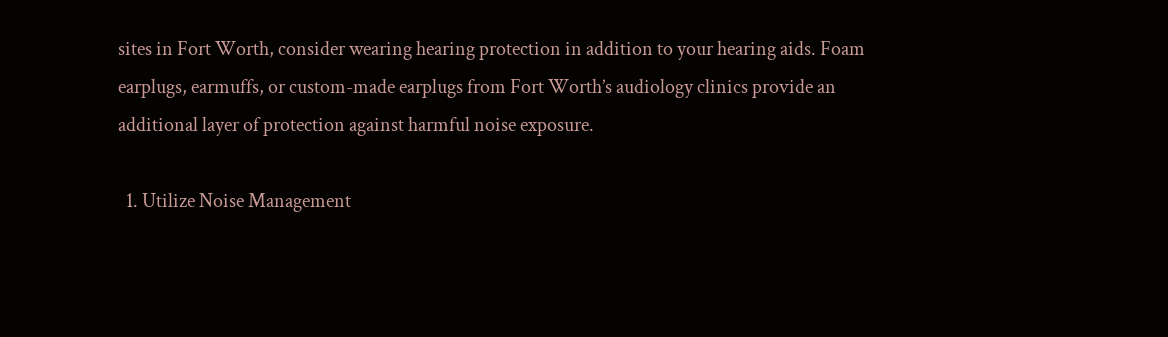sites in Fort Worth, consider wearing hearing protection in addition to your hearing aids. Foam earplugs, earmuffs, or custom-made earplugs from Fort Worth’s audiology clinics provide an additional layer of protection against harmful noise exposure.

  1. Utilize Noise Management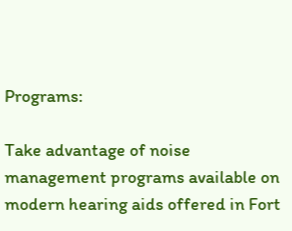Programs:

Take advantage of noise management programs available on modern hearing aids offered in Fort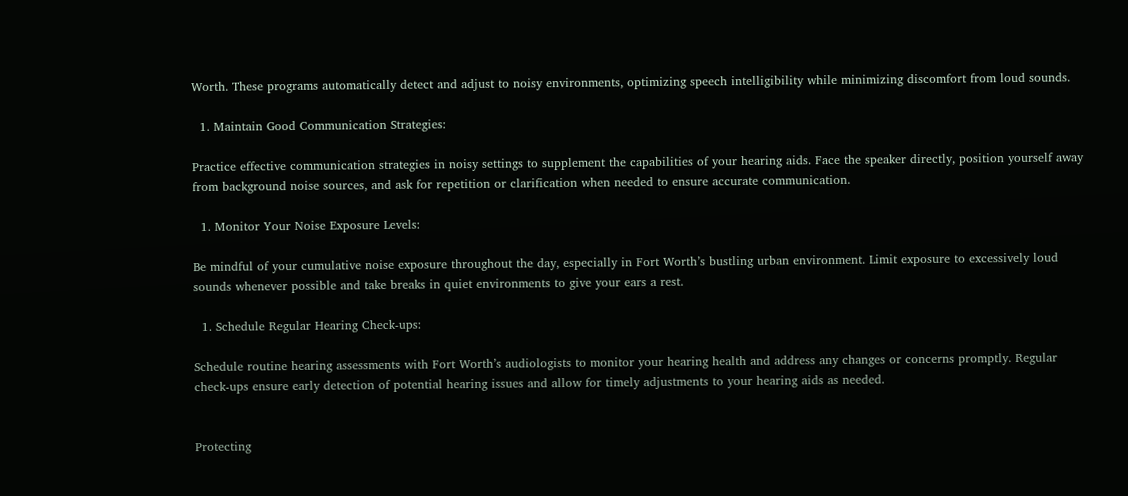Worth. These programs automatically detect and adjust to noisy environments, optimizing speech intelligibility while minimizing discomfort from loud sounds.

  1. Maintain Good Communication Strategies:

Practice effective communication strategies in noisy settings to supplement the capabilities of your hearing aids. Face the speaker directly, position yourself away from background noise sources, and ask for repetition or clarification when needed to ensure accurate communication.

  1. Monitor Your Noise Exposure Levels:

Be mindful of your cumulative noise exposure throughout the day, especially in Fort Worth’s bustling urban environment. Limit exposure to excessively loud sounds whenever possible and take breaks in quiet environments to give your ears a rest.

  1. Schedule Regular Hearing Check-ups:

Schedule routine hearing assessments with Fort Worth’s audiologists to monitor your hearing health and address any changes or concerns promptly. Regular check-ups ensure early detection of potential hearing issues and allow for timely adjustments to your hearing aids as needed.


Protecting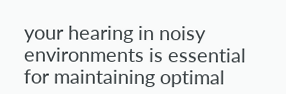your hearing in noisy environments is essential for maintaining optimal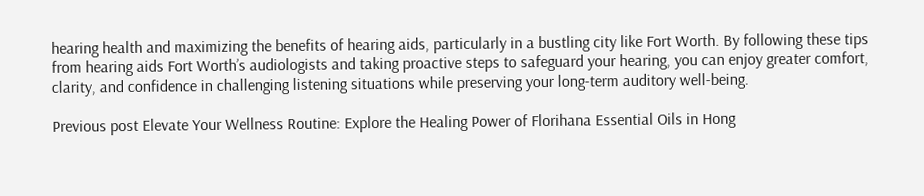hearing health and maximizing the benefits of hearing aids, particularly in a bustling city like Fort Worth. By following these tips from hearing aids Fort Worth’s audiologists and taking proactive steps to safeguard your hearing, you can enjoy greater comfort, clarity, and confidence in challenging listening situations while preserving your long-term auditory well-being.

Previous post Elevate Your Wellness Routine: Explore the Healing Power of Florihana Essential Oils in Hong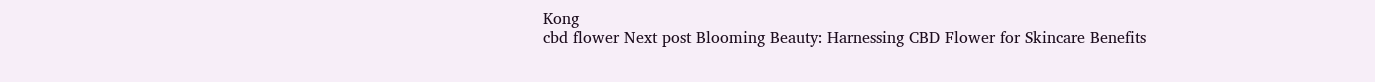Kong
cbd flower Next post Blooming Beauty: Harnessing CBD Flower for Skincare Benefits